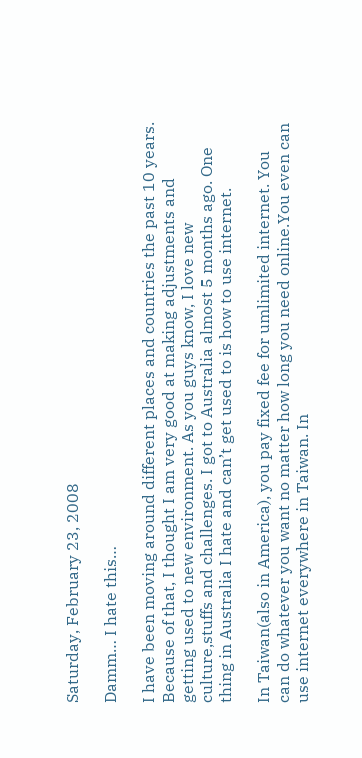Saturday, February 23, 2008

Damm… I hate this…

I have been moving around different places and countries the past 10 years. Because of that, I thought I am very good at making adjustments and getting used to new environment. As you guys know, I love new culture,stuffs and challenges. I got to Australia almost 5 months ago. One thing in Australia I hate and can’t get used to is how to use internet.

In Taiwan(also in America), you pay fixed fee for umlimited internet. You can do whatever you want no matter how long you need online.You even can use internet everywhere in Taiwan. In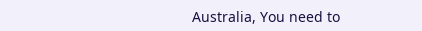Australia, You need to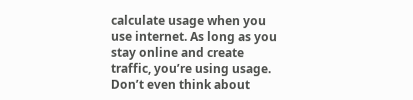calculate usage when you use internet. As long as you stay online and create traffic, you’re using usage. Don’t even think about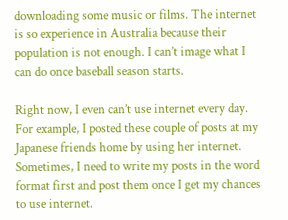downloading some music or films. The internet is so experience in Australia because their population is not enough. I can’t image what I can do once baseball season starts.

Right now, I even can’t use internet every day. For example, I posted these couple of posts at my Japanese friends home by using her internet. Sometimes, I need to write my posts in the word format first and post them once I get my chances to use internet.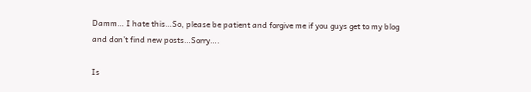Damm… I hate this…So, please be patient and forgive me if you guys get to my blog and don’t find new posts…Sorry….

Is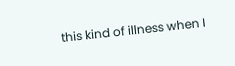this kind of illness when I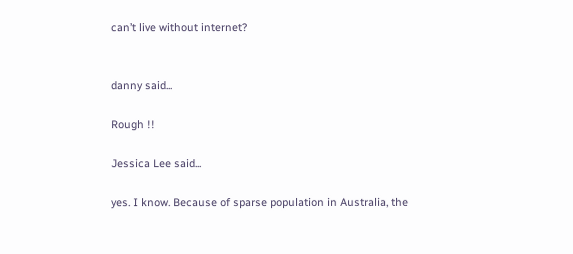can’t live without internet?


danny said...

Rough !!

Jessica Lee said...

yes. I know. Because of sparse population in Australia, the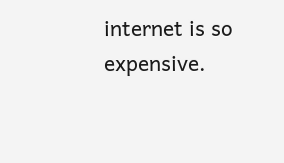internet is so expensive.